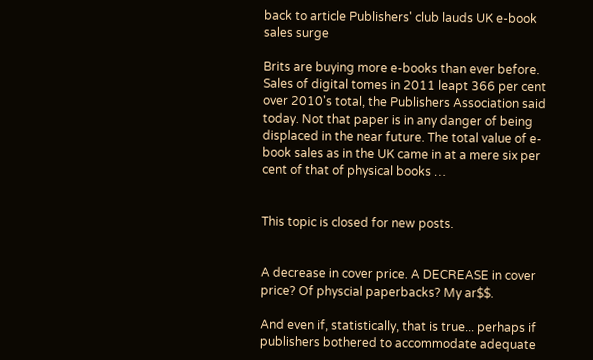back to article Publishers' club lauds UK e-book sales surge

Brits are buying more e-books than ever before. Sales of digital tomes in 2011 leapt 366 per cent over 2010's total, the Publishers Association said today. Not that paper is in any danger of being displaced in the near future. The total value of e-book sales as in the UK came in at a mere six per cent of that of physical books …


This topic is closed for new posts.


A decrease in cover price. A DECREASE in cover price? Of physcial paperbacks? My ar$$.

And even if, statistically, that is true... perhaps if publishers bothered to accommodate adequate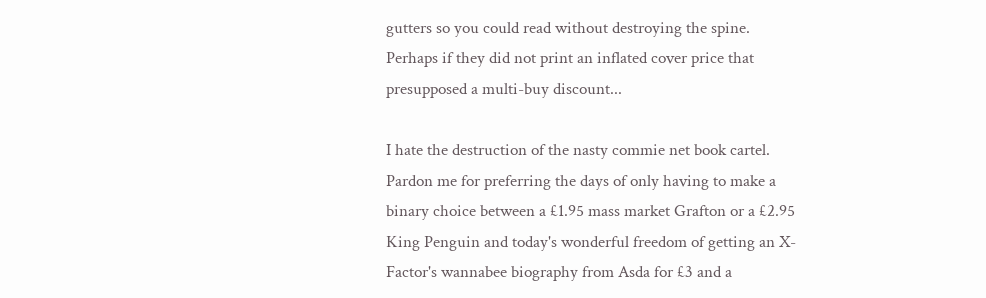gutters so you could read without destroying the spine. Perhaps if they did not print an inflated cover price that presupposed a multi-buy discount...

I hate the destruction of the nasty commie net book cartel. Pardon me for preferring the days of only having to make a binary choice between a £1.95 mass market Grafton or a £2.95 King Penguin and today's wonderful freedom of getting an X-Factor's wannabee biography from Asda for £3 and a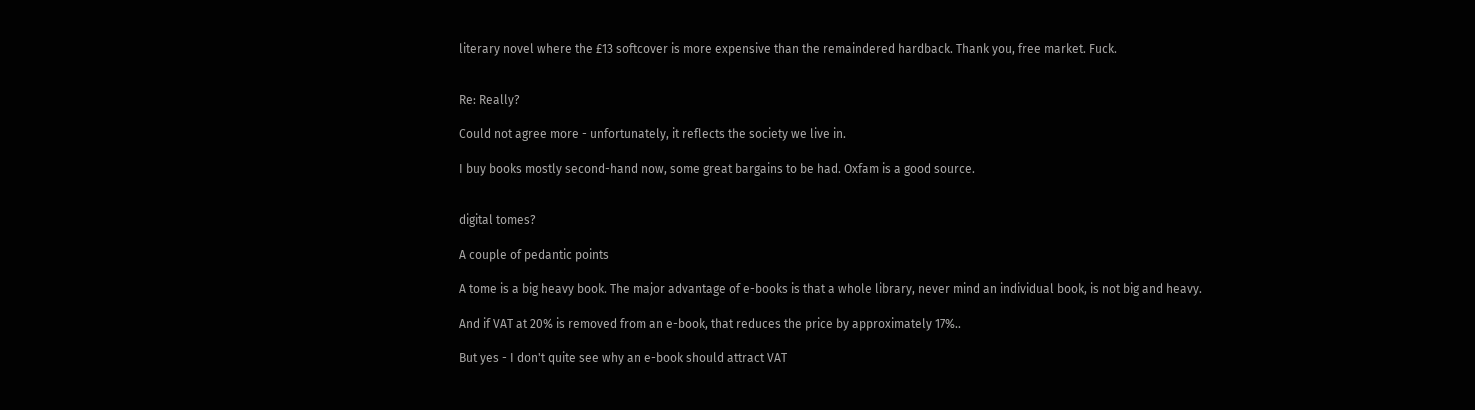literary novel where the £13 softcover is more expensive than the remaindered hardback. Thank you, free market. Fuck.


Re: Really?

Could not agree more - unfortunately, it reflects the society we live in.

I buy books mostly second-hand now, some great bargains to be had. Oxfam is a good source.


digital tomes?

A couple of pedantic points

A tome is a big heavy book. The major advantage of e-books is that a whole library, never mind an individual book, is not big and heavy.

And if VAT at 20% is removed from an e-book, that reduces the price by approximately 17%..

But yes - I don't quite see why an e-book should attract VAT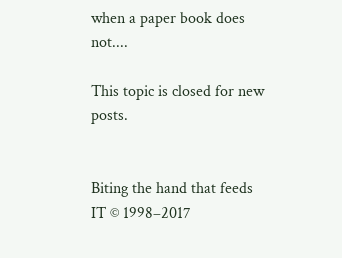when a paper book does not....

This topic is closed for new posts.


Biting the hand that feeds IT © 1998–2017